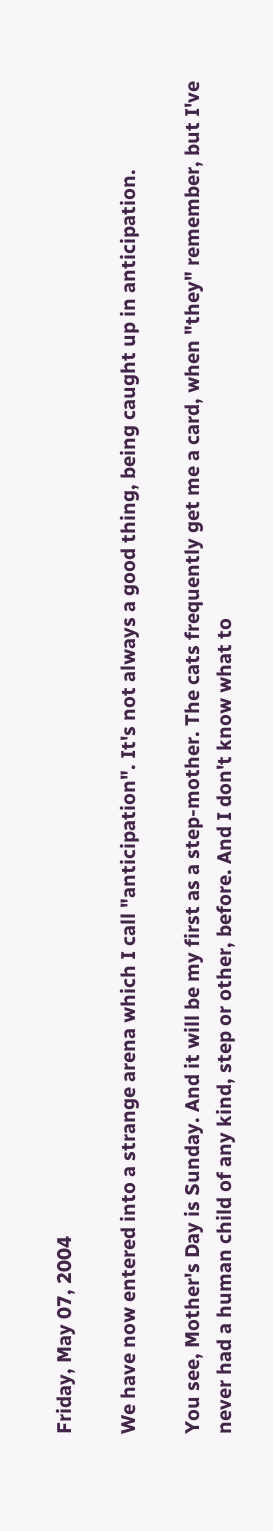Friday, May 07, 2004

We have now entered into a strange arena which I call "anticipation". It's not always a good thing, being caught up in anticipation.

You see, Mother's Day is Sunday. And it will be my first as a step-mother. The cats frequently get me a card, when "they" remember, but I've never had a human child of any kind, step or other, before. And I don't know what to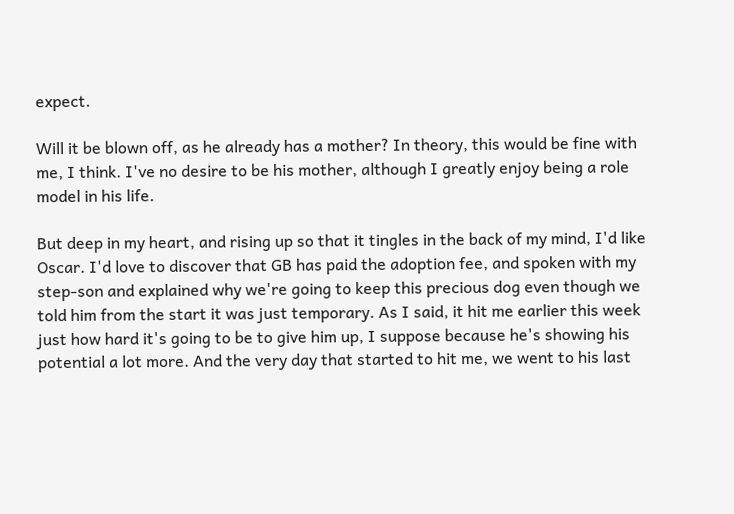expect.

Will it be blown off, as he already has a mother? In theory, this would be fine with me, I think. I've no desire to be his mother, although I greatly enjoy being a role model in his life.

But deep in my heart, and rising up so that it tingles in the back of my mind, I'd like Oscar. I'd love to discover that GB has paid the adoption fee, and spoken with my step-son and explained why we're going to keep this precious dog even though we told him from the start it was just temporary. As I said, it hit me earlier this week just how hard it's going to be to give him up, I suppose because he's showing his potential a lot more. And the very day that started to hit me, we went to his last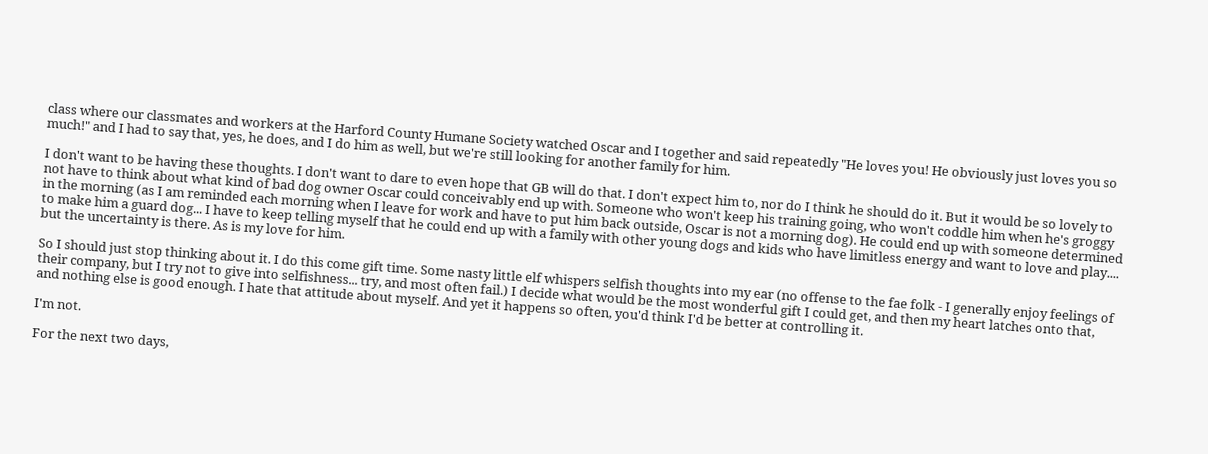class where our classmates and workers at the Harford County Humane Society watched Oscar and I together and said repeatedly "He loves you! He obviously just loves you so much!" and I had to say that, yes, he does, and I do him as well, but we're still looking for another family for him.

I don't want to be having these thoughts. I don't want to dare to even hope that GB will do that. I don't expect him to, nor do I think he should do it. But it would be so lovely to not have to think about what kind of bad dog owner Oscar could conceivably end up with. Someone who won't keep his training going, who won't coddle him when he's groggy in the morning (as I am reminded each morning when I leave for work and have to put him back outside, Oscar is not a morning dog). He could end up with someone determined to make him a guard dog... I have to keep telling myself that he could end up with a family with other young dogs and kids who have limitless energy and want to love and play.... but the uncertainty is there. As is my love for him.

So I should just stop thinking about it. I do this come gift time. Some nasty little elf whispers selfish thoughts into my ear (no offense to the fae folk - I generally enjoy feelings of their company, but I try not to give into selfishness... try, and most often fail.) I decide what would be the most wonderful gift I could get, and then my heart latches onto that, and nothing else is good enough. I hate that attitude about myself. And yet it happens so often, you'd think I'd be better at controlling it.

I'm not.

For the next two days,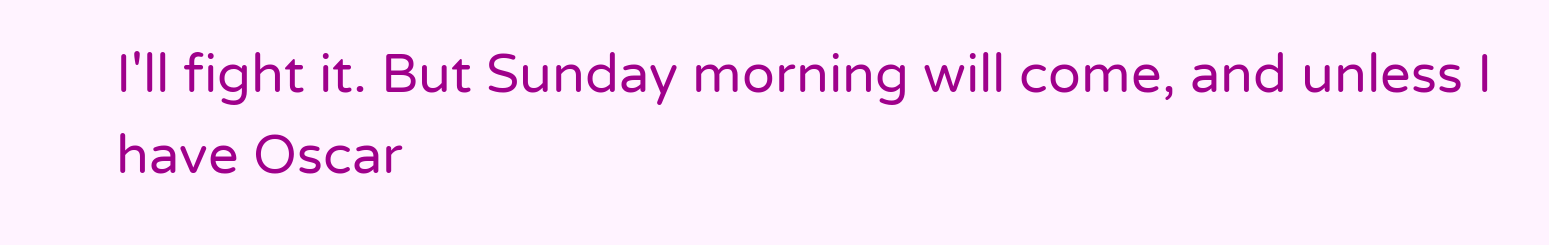I'll fight it. But Sunday morning will come, and unless I have Oscar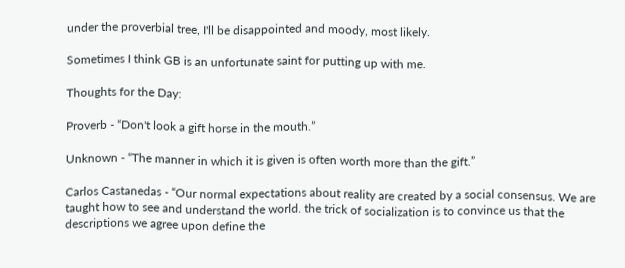under the proverbial tree, I'll be disappointed and moody, most likely.

Sometimes I think GB is an unfortunate saint for putting up with me.

Thoughts for the Day:

Proverb - “Don't look a gift horse in the mouth.”

Unknown - “The manner in which it is given is often worth more than the gift.”

Carlos Castanedas - “Our normal expectations about reality are created by a social consensus. We are taught how to see and understand the world. the trick of socialization is to convince us that the descriptions we agree upon define the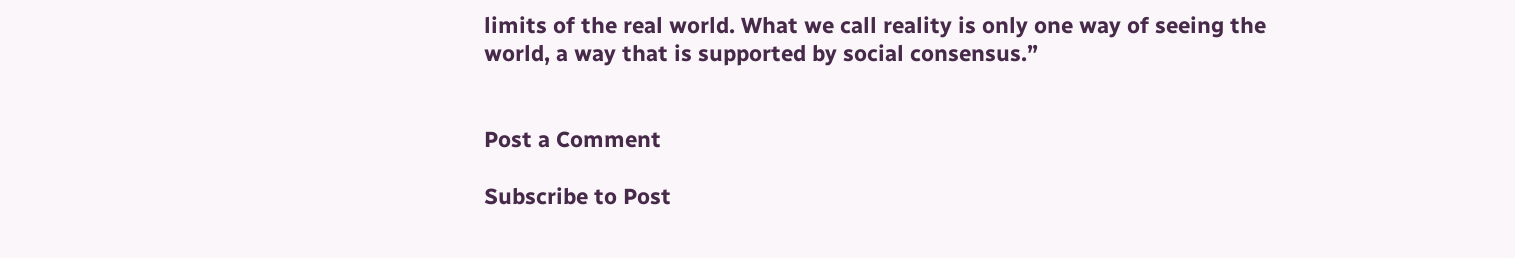limits of the real world. What we call reality is only one way of seeing the world, a way that is supported by social consensus.”


Post a Comment

Subscribe to Post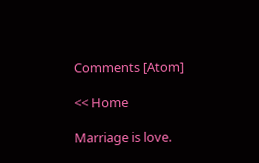Comments [Atom]

<< Home

Marriage is love.